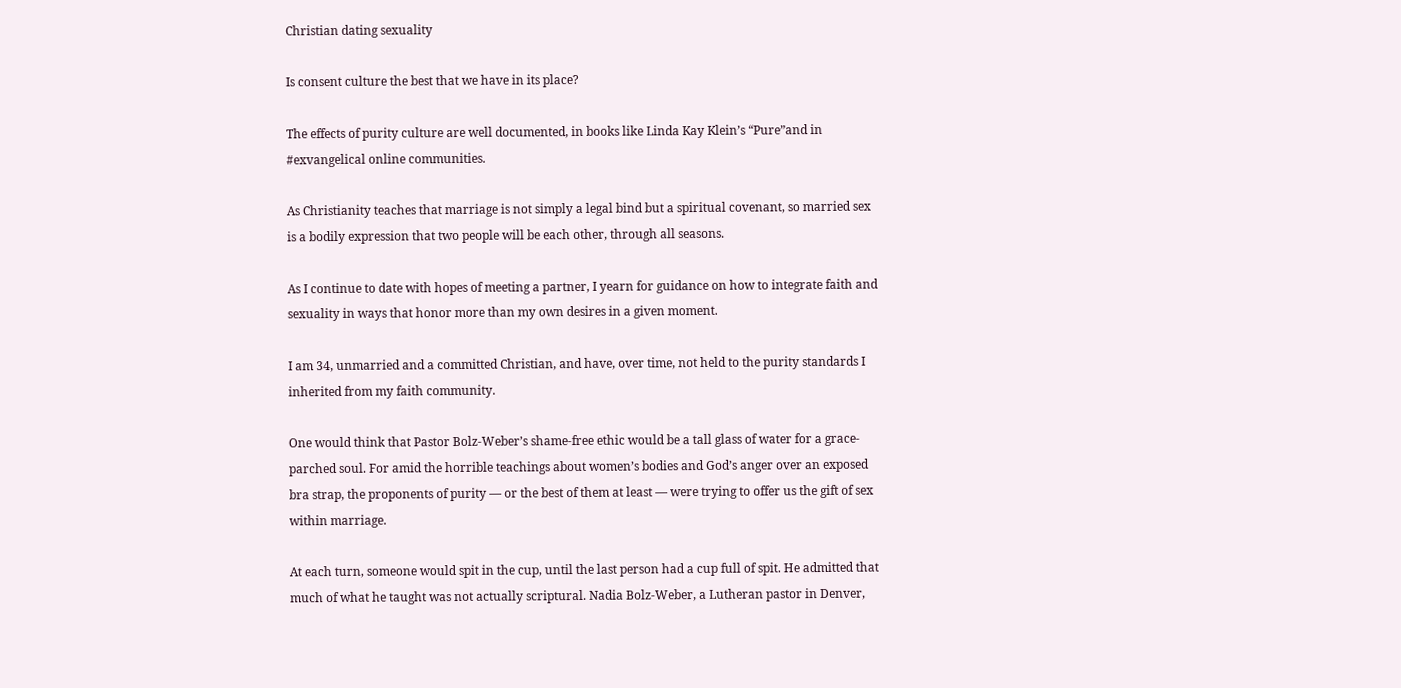Christian dating sexuality

Is consent culture the best that we have in its place?

The effects of purity culture are well documented, in books like Linda Kay Klein’s “Pure”and in #exvangelical online communities.

As Christianity teaches that marriage is not simply a legal bind but a spiritual covenant, so married sex is a bodily expression that two people will be each other, through all seasons.

As I continue to date with hopes of meeting a partner, I yearn for guidance on how to integrate faith and sexuality in ways that honor more than my own desires in a given moment.

I am 34, unmarried and a committed Christian, and have, over time, not held to the purity standards I inherited from my faith community.

One would think that Pastor Bolz-Weber’s shame-free ethic would be a tall glass of water for a grace-parched soul. For amid the horrible teachings about women’s bodies and God’s anger over an exposed bra strap, the proponents of purity — or the best of them at least — were trying to offer us the gift of sex within marriage.

At each turn, someone would spit in the cup, until the last person had a cup full of spit. He admitted that much of what he taught was not actually scriptural. Nadia Bolz-Weber, a Lutheran pastor in Denver,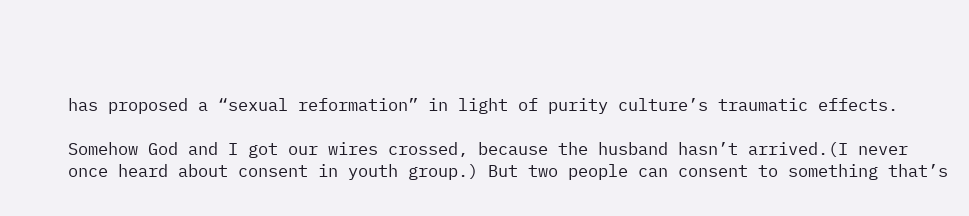has proposed a “sexual reformation” in light of purity culture’s traumatic effects.

Somehow God and I got our wires crossed, because the husband hasn’t arrived.(I never once heard about consent in youth group.) But two people can consent to something that’s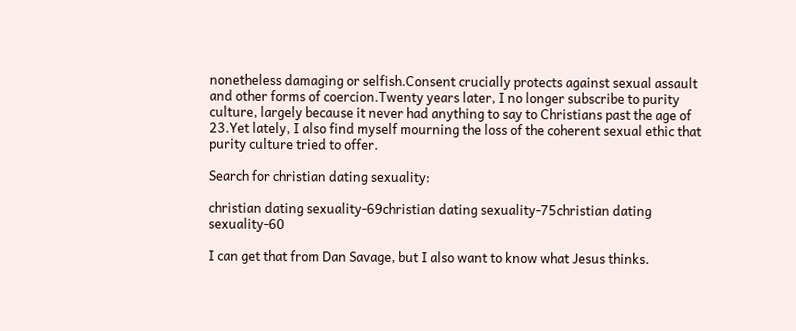nonetheless damaging or selfish.Consent crucially protects against sexual assault and other forms of coercion.Twenty years later, I no longer subscribe to purity culture, largely because it never had anything to say to Christians past the age of 23.Yet lately, I also find myself mourning the loss of the coherent sexual ethic that purity culture tried to offer.

Search for christian dating sexuality:

christian dating sexuality-69christian dating sexuality-75christian dating sexuality-60

I can get that from Dan Savage, but I also want to know what Jesus thinks.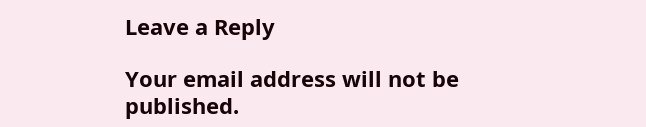Leave a Reply

Your email address will not be published.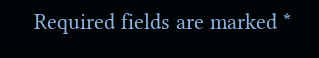Required fields are marked *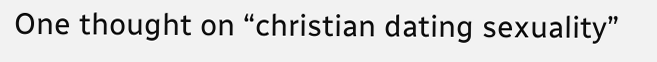One thought on “christian dating sexuality”